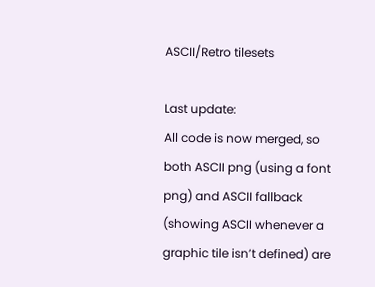ASCII/Retro tilesets

Last update:
All code is now merged, so both ASCII png (using a font png) and ASCII fallback (showing ASCII whenever a graphic tile isn’t defined) are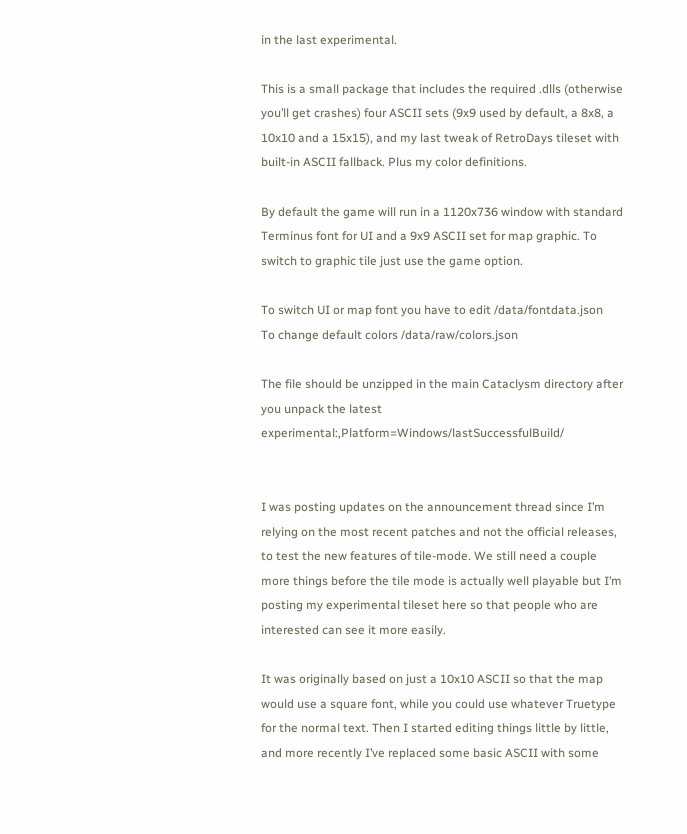in the last experimental.

This is a small package that includes the required .dlls (otherwise you’ll get crashes) four ASCII sets (9x9 used by default, a 8x8, a 10x10 and a 15x15), and my last tweak of RetroDays tileset with built-in ASCII fallback. Plus my color definitions.

By default the game will run in a 1120x736 window with standard Terminus font for UI and a 9x9 ASCII set for map graphic. To switch to graphic tile just use the game option.

To switch UI or map font you have to edit /data/fontdata.json
To change default colors /data/raw/colors.json

The file should be unzipped in the main Cataclysm directory after you unpack the latest experimental:,Platform=Windows/lastSuccessfulBuild/


I was posting updates on the announcement thread since I’m relying on the most recent patches and not the official releases, to test the new features of tile-mode. We still need a couple more things before the tile mode is actually well playable but I’m posting my experimental tileset here so that people who are interested can see it more easily.

It was originally based on just a 10x10 ASCII so that the map would use a square font, while you could use whatever Truetype for the normal text. Then I started editing things little by little, and more recently I’ve replaced some basic ASCII with some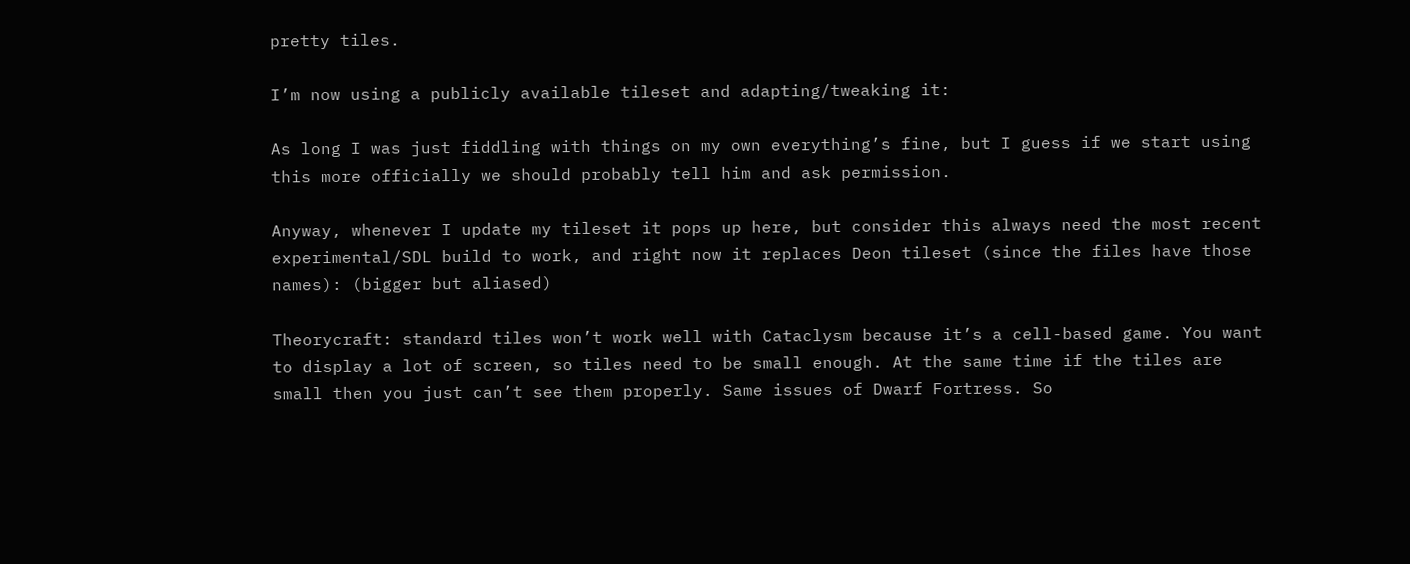pretty tiles.

I’m now using a publicly available tileset and adapting/tweaking it:

As long I was just fiddling with things on my own everything’s fine, but I guess if we start using this more officially we should probably tell him and ask permission.

Anyway, whenever I update my tileset it pops up here, but consider this always need the most recent experimental/SDL build to work, and right now it replaces Deon tileset (since the files have those names): (bigger but aliased)

Theorycraft: standard tiles won’t work well with Cataclysm because it’s a cell-based game. You want to display a lot of screen, so tiles need to be small enough. At the same time if the tiles are small then you just can’t see them properly. Same issues of Dwarf Fortress. So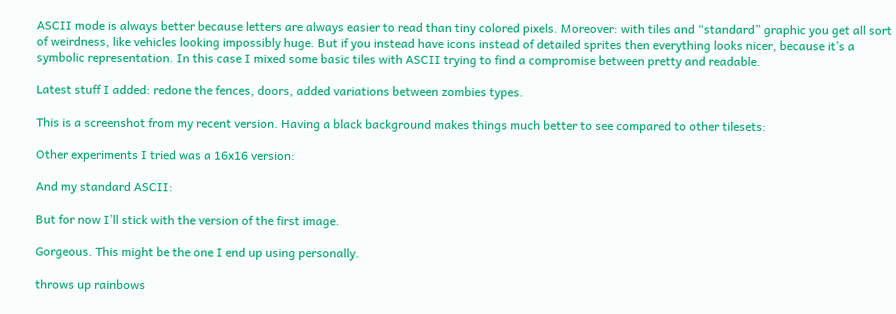ASCII mode is always better because letters are always easier to read than tiny colored pixels. Moreover: with tiles and “standard” graphic you get all sort of weirdness, like vehicles looking impossibly huge. But if you instead have icons instead of detailed sprites then everything looks nicer, because it’s a symbolic representation. In this case I mixed some basic tiles with ASCII trying to find a compromise between pretty and readable.

Latest stuff I added: redone the fences, doors, added variations between zombies types.

This is a screenshot from my recent version. Having a black background makes things much better to see compared to other tilesets:

Other experiments I tried was a 16x16 version:

And my standard ASCII:

But for now I’ll stick with the version of the first image.

Gorgeous. This might be the one I end up using personally.

throws up rainbows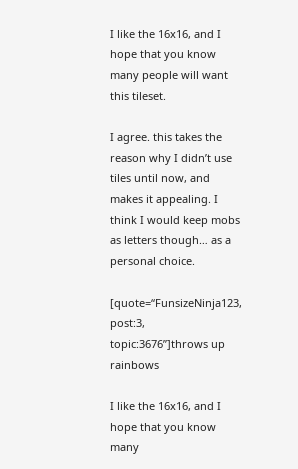I like the 16x16, and I hope that you know many people will want this tileset.

I agree. this takes the reason why I didn’t use tiles until now, and makes it appealing. I think I would keep mobs as letters though… as a personal choice.

[quote=“FunsizeNinja123, post:3, topic:3676”]throws up rainbows

I like the 16x16, and I hope that you know many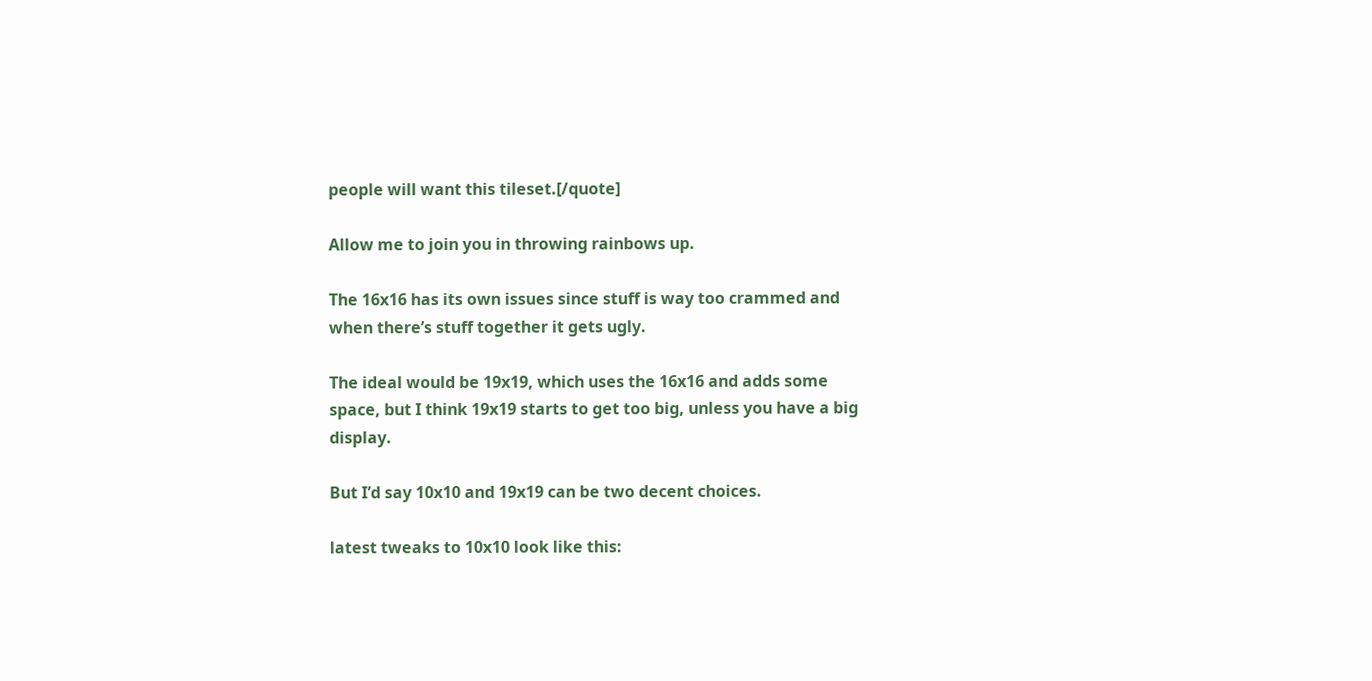people will want this tileset.[/quote]

Allow me to join you in throwing rainbows up.

The 16x16 has its own issues since stuff is way too crammed and when there’s stuff together it gets ugly.

The ideal would be 19x19, which uses the 16x16 and adds some space, but I think 19x19 starts to get too big, unless you have a big display.

But I’d say 10x10 and 19x19 can be two decent choices.

latest tweaks to 10x10 look like this: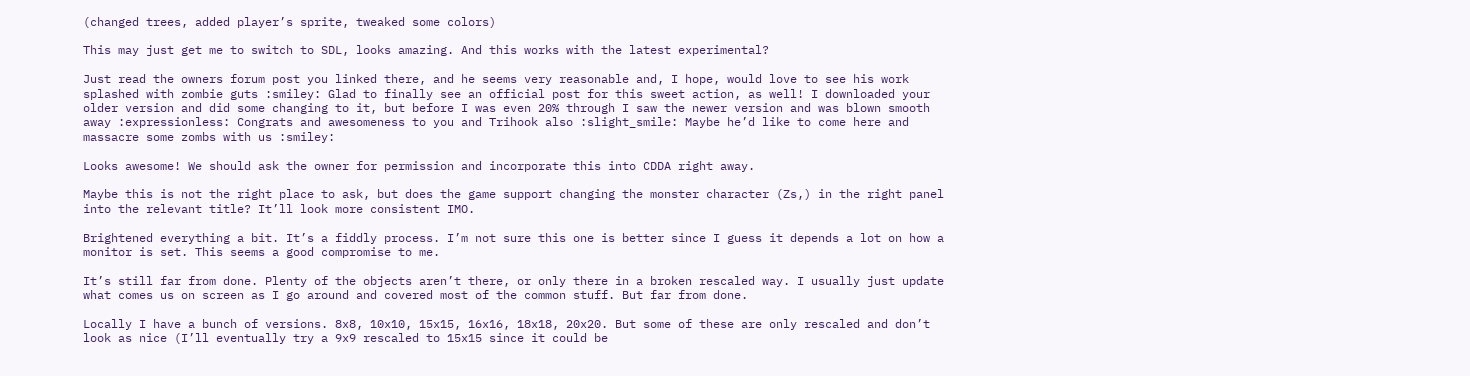(changed trees, added player’s sprite, tweaked some colors)

This may just get me to switch to SDL, looks amazing. And this works with the latest experimental?

Just read the owners forum post you linked there, and he seems very reasonable and, I hope, would love to see his work splashed with zombie guts :smiley: Glad to finally see an official post for this sweet action, as well! I downloaded your older version and did some changing to it, but before I was even 20% through I saw the newer version and was blown smooth away :expressionless: Congrats and awesomeness to you and Trihook also :slight_smile: Maybe he’d like to come here and massacre some zombs with us :smiley:

Looks awesome! We should ask the owner for permission and incorporate this into CDDA right away.

Maybe this is not the right place to ask, but does the game support changing the monster character (Zs,) in the right panel into the relevant title? It’ll look more consistent IMO.

Brightened everything a bit. It’s a fiddly process. I’m not sure this one is better since I guess it depends a lot on how a monitor is set. This seems a good compromise to me.

It’s still far from done. Plenty of the objects aren’t there, or only there in a broken rescaled way. I usually just update what comes us on screen as I go around and covered most of the common stuff. But far from done.

Locally I have a bunch of versions. 8x8, 10x10, 15x15, 16x16, 18x18, 20x20. But some of these are only rescaled and don’t look as nice (I’ll eventually try a 9x9 rescaled to 15x15 since it could be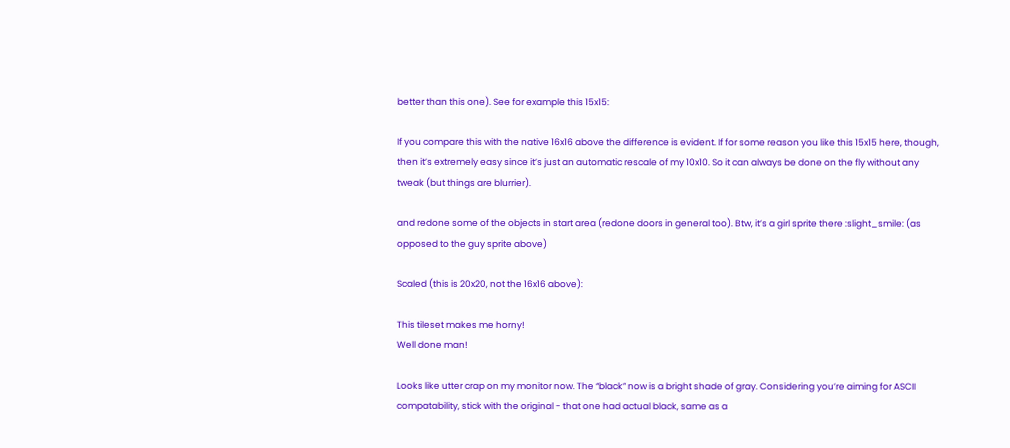better than this one). See for example this 15x15:

If you compare this with the native 16x16 above the difference is evident. If for some reason you like this 15x15 here, though, then it’s extremely easy since it’s just an automatic rescale of my 10x10. So it can always be done on the fly without any tweak (but things are blurrier).

and redone some of the objects in start area (redone doors in general too). Btw, it’s a girl sprite there :slight_smile: (as opposed to the guy sprite above)

Scaled (this is 20x20, not the 16x16 above):

This tileset makes me horny!
Well done man!

Looks like utter crap on my monitor now. The “black” now is a bright shade of gray. Considering you’re aiming for ASCII compatability, stick with the original - that one had actual black, same as a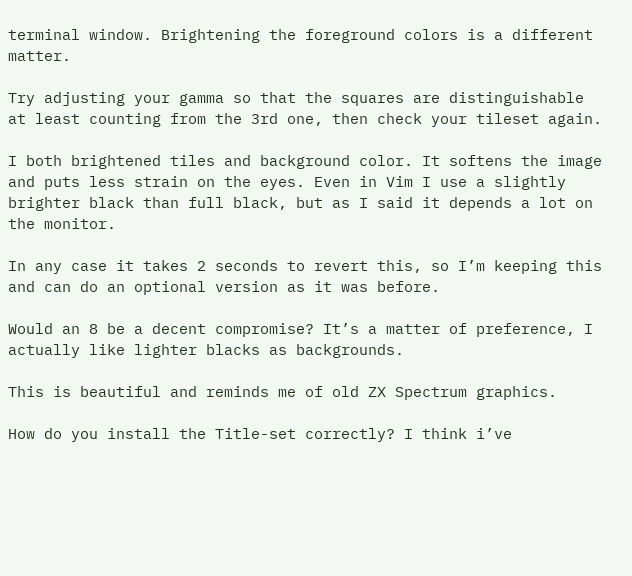terminal window. Brightening the foreground colors is a different matter.

Try adjusting your gamma so that the squares are distinguishable at least counting from the 3rd one, then check your tileset again.

I both brightened tiles and background color. It softens the image and puts less strain on the eyes. Even in Vim I use a slightly brighter black than full black, but as I said it depends a lot on the monitor.

In any case it takes 2 seconds to revert this, so I’m keeping this and can do an optional version as it was before.

Would an 8 be a decent compromise? It’s a matter of preference, I actually like lighter blacks as backgrounds.

This is beautiful and reminds me of old ZX Spectrum graphics.

How do you install the Title-set correctly? I think i’ve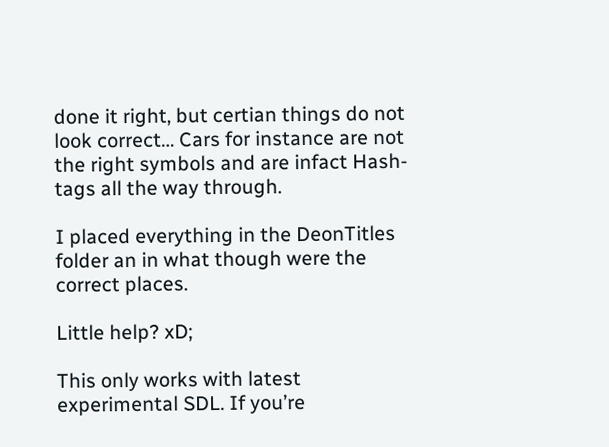done it right, but certian things do not look correct… Cars for instance are not the right symbols and are infact Hash-tags all the way through.

I placed everything in the DeonTitles folder an in what though were the correct places.

Little help? xD;

This only works with latest experimental SDL. If you’re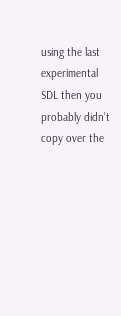using the last experimental SDL then you probably didn’t copy over the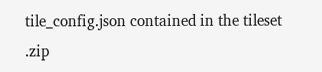tile_config.json contained in the tileset .zip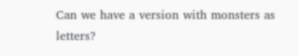Can we have a version with monsters as letters?